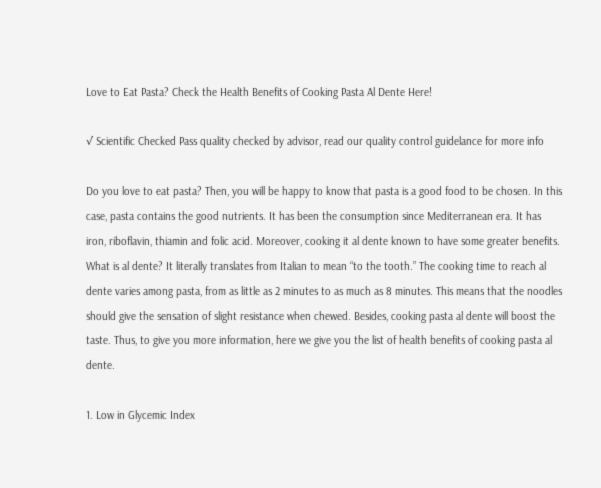Love to Eat Pasta? Check the Health Benefits of Cooking Pasta Al Dente Here!

√ Scientific Checked Pass quality checked by advisor, read our quality control guidelance for more info

Do you love to eat pasta? Then, you will be happy to know that pasta is a good food to be chosen. In this case, pasta contains the good nutrients. It has been the consumption since Mediterranean era. It has iron, riboflavin, thiamin and folic acid. Moreover, cooking it al dente known to have some greater benefits. What is al dente? It literally translates from Italian to mean “to the tooth.” The cooking time to reach al dente varies among pasta, from as little as 2 minutes to as much as 8 minutes. This means that the noodles should give the sensation of slight resistance when chewed. Besides, cooking pasta al dente will boost the taste. Thus, to give you more information, here we give you the list of health benefits of cooking pasta al dente.

1. Low in Glycemic Index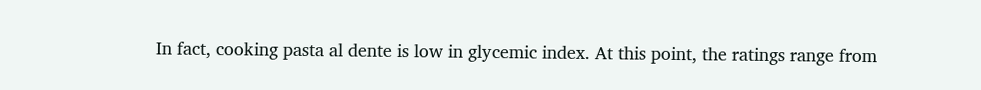In fact, cooking pasta al dente is low in glycemic index. At this point, the ratings range from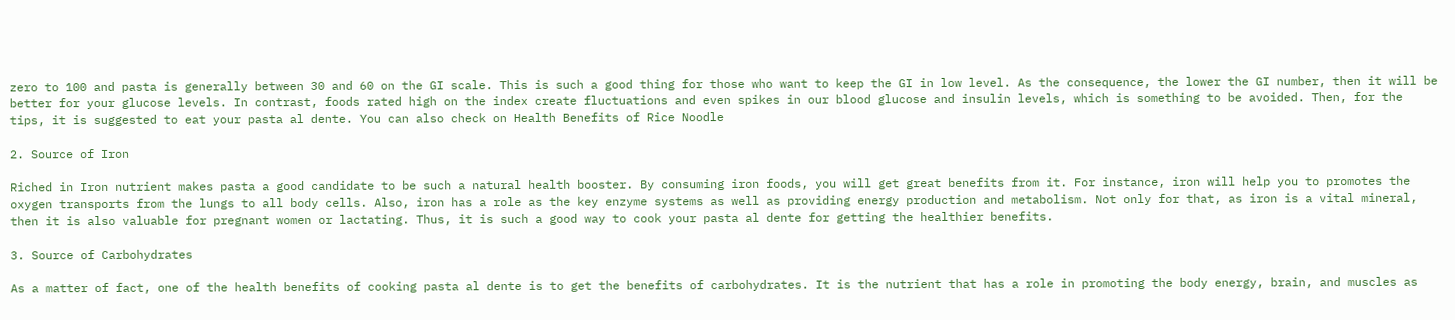zero to 100 and pasta is generally between 30 and 60 on the GI scale. This is such a good thing for those who want to keep the GI in low level. As the consequence, the lower the GI number, then it will be better for your glucose levels. In contrast, foods rated high on the index create fluctuations and even spikes in our blood glucose and insulin levels, which is something to be avoided. Then, for the tips, it is suggested to eat your pasta al dente. You can also check on Health Benefits of Rice Noodle

2. Source of Iron

Riched in Iron nutrient makes pasta a good candidate to be such a natural health booster. By consuming iron foods, you will get great benefits from it. For instance, iron will help you to promotes the oxygen transports from the lungs to all body cells. Also, iron has a role as the key enzyme systems as well as providing energy production and metabolism. Not only for that, as iron is a vital mineral, then it is also valuable for pregnant women or lactating. Thus, it is such a good way to cook your pasta al dente for getting the healthier benefits.

3. Source of Carbohydrates

As a matter of fact, one of the health benefits of cooking pasta al dente is to get the benefits of carbohydrates. It is the nutrient that has a role in promoting the body energy, brain, and muscles as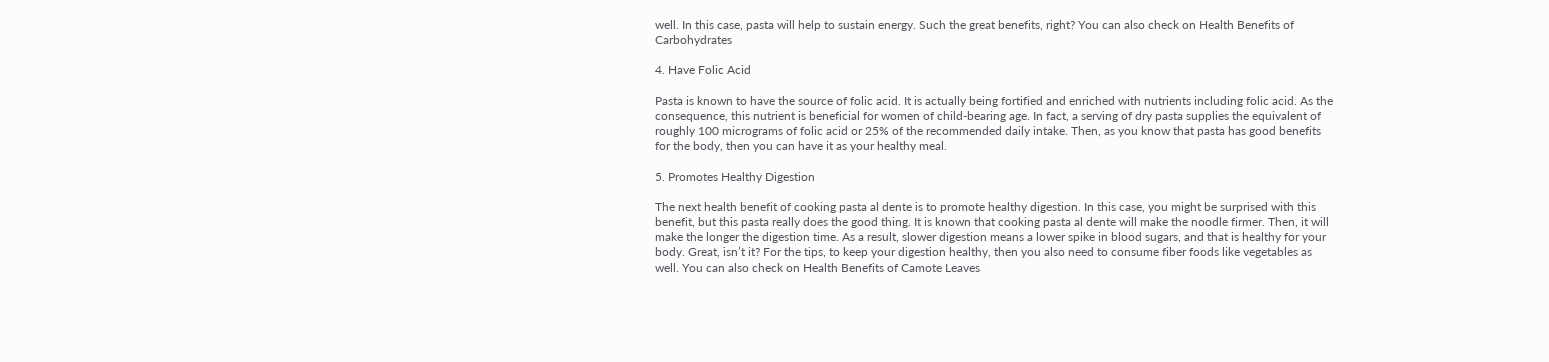well. In this case, pasta will help to sustain energy. Such the great benefits, right? You can also check on Health Benefits of Carbohydrates

4. Have Folic Acid

Pasta is known to have the source of folic acid. It is actually being fortified and enriched with nutrients including folic acid. As the consequence, this nutrient is beneficial for women of child-bearing age. In fact, a serving of dry pasta supplies the equivalent of roughly 100 micrograms of folic acid or 25% of the recommended daily intake. Then, as you know that pasta has good benefits for the body, then you can have it as your healthy meal.

5. Promotes Healthy Digestion

The next health benefit of cooking pasta al dente is to promote healthy digestion. In this case, you might be surprised with this benefit, but this pasta really does the good thing. It is known that cooking pasta al dente will make the noodle firmer. Then, it will make the longer the digestion time. As a result, slower digestion means a lower spike in blood sugars, and that is healthy for your body. Great, isn’t it? For the tips, to keep your digestion healthy, then you also need to consume fiber foods like vegetables as well. You can also check on Health Benefits of Camote Leaves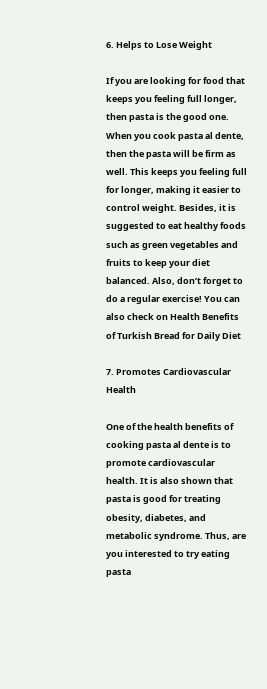6. Helps to Lose Weight

If you are looking for food that keeps you feeling full longer, then pasta is the good one. When you cook pasta al dente, then the pasta will be firm as well. This keeps you feeling full for longer, making it easier to control weight. Besides, it is suggested to eat healthy foods such as green vegetables and fruits to keep your diet balanced. Also, don’t forget to do a regular exercise! You can also check on Health Benefits of Turkish Bread for Daily Diet

7. Promotes Cardiovascular Health

One of the health benefits of cooking pasta al dente is to promote cardiovascular health. It is also shown that pasta is good for treating obesity, diabetes, and metabolic syndrome. Thus, are you interested to try eating pasta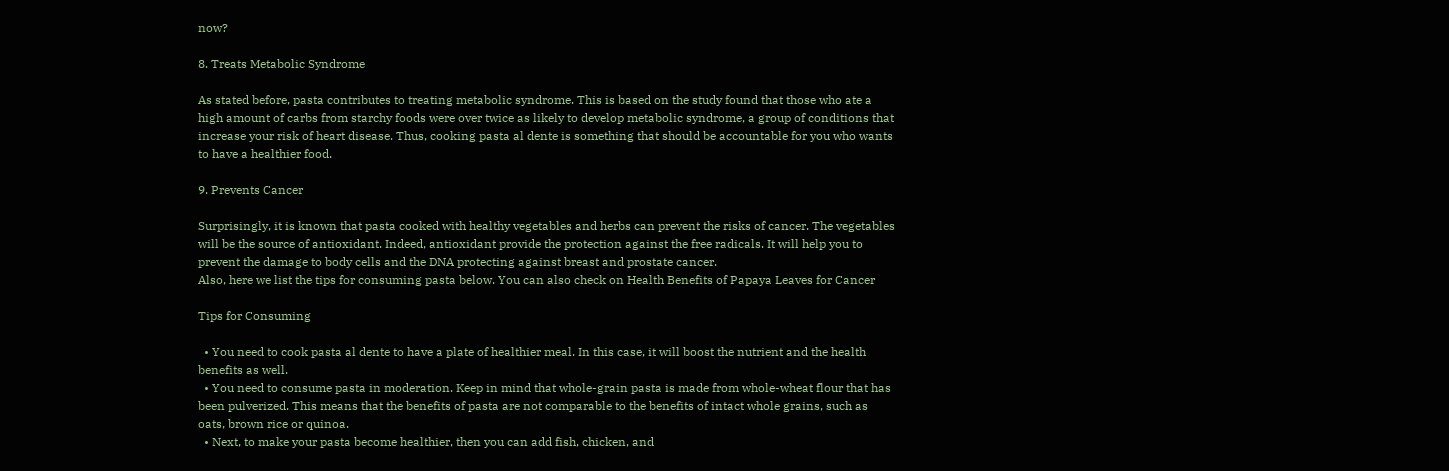now?

8. Treats Metabolic Syndrome

As stated before, pasta contributes to treating metabolic syndrome. This is based on the study found that those who ate a high amount of carbs from starchy foods were over twice as likely to develop metabolic syndrome, a group of conditions that increase your risk of heart disease. Thus, cooking pasta al dente is something that should be accountable for you who wants to have a healthier food.

9. Prevents Cancer

Surprisingly, it is known that pasta cooked with healthy vegetables and herbs can prevent the risks of cancer. The vegetables will be the source of antioxidant. Indeed, antioxidant provide the protection against the free radicals. It will help you to prevent the damage to body cells and the DNA protecting against breast and prostate cancer.
Also, here we list the tips for consuming pasta below. You can also check on Health Benefits of Papaya Leaves for Cancer

Tips for Consuming

  • You need to cook pasta al dente to have a plate of healthier meal. In this case, it will boost the nutrient and the health benefits as well.
  • You need to consume pasta in moderation. Keep in mind that whole-grain pasta is made from whole-wheat flour that has been pulverized. This means that the benefits of pasta are not comparable to the benefits of intact whole grains, such as oats, brown rice or quinoa.
  • Next, to make your pasta become healthier, then you can add fish, chicken, and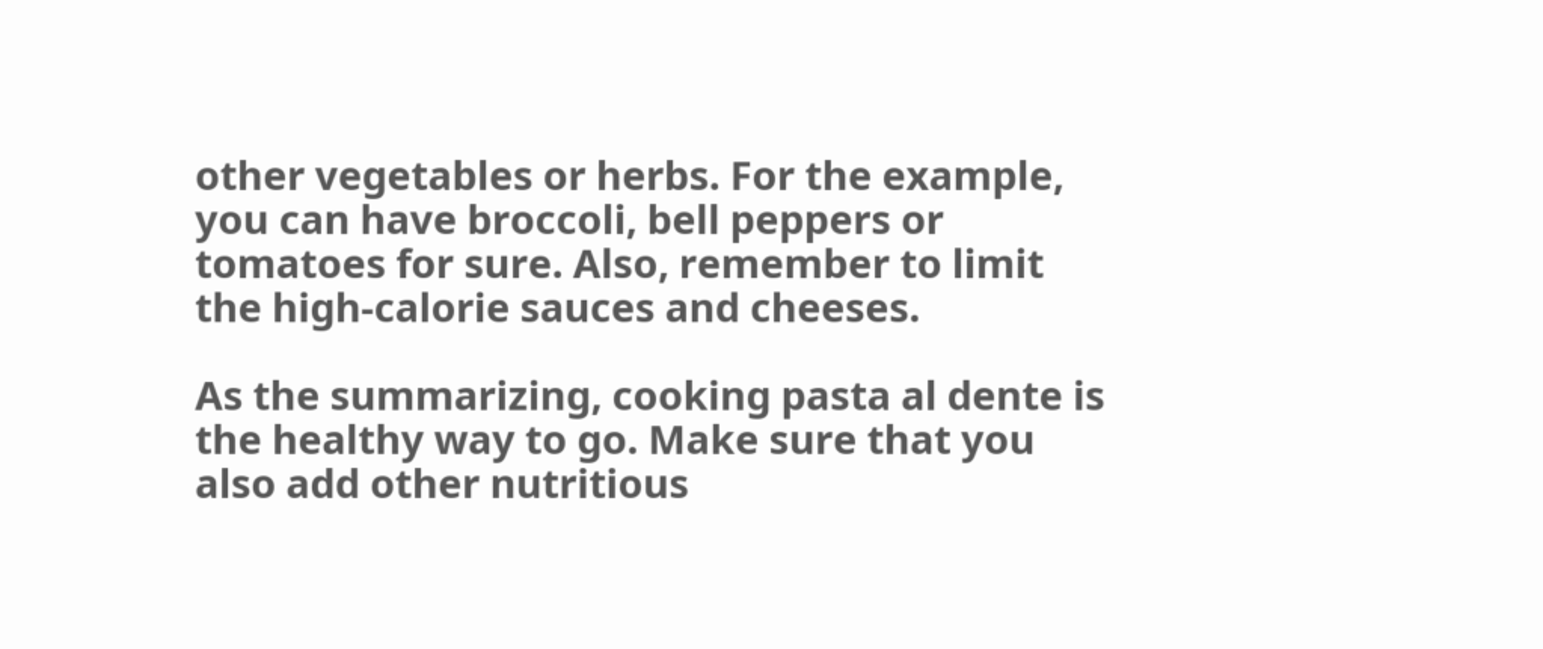other vegetables or herbs. For the example, you can have broccoli, bell peppers or tomatoes for sure. Also, remember to limit the high-calorie sauces and cheeses.

As the summarizing, cooking pasta al dente is the healthy way to go. Make sure that you also add other nutritious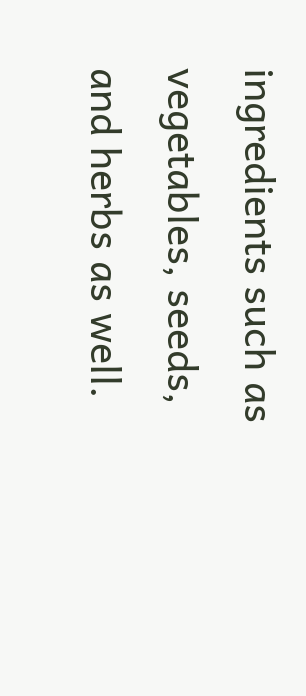ingredients such as vegetables, seeds, and herbs as well.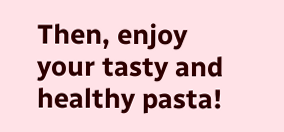Then, enjoy your tasty and healthy pasta!